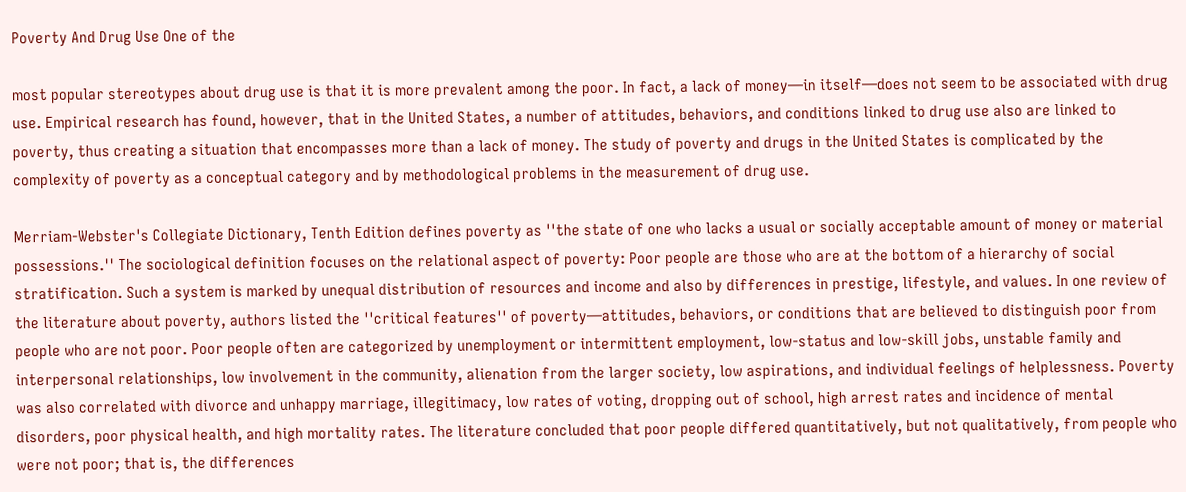Poverty And Drug Use One of the

most popular stereotypes about drug use is that it is more prevalent among the poor. In fact, a lack of money—in itself—does not seem to be associated with drug use. Empirical research has found, however, that in the United States, a number of attitudes, behaviors, and conditions linked to drug use also are linked to poverty, thus creating a situation that encompasses more than a lack of money. The study of poverty and drugs in the United States is complicated by the complexity of poverty as a conceptual category and by methodological problems in the measurement of drug use.

Merriam-Webster's Collegiate Dictionary, Tenth Edition defines poverty as ''the state of one who lacks a usual or socially acceptable amount of money or material possessions.'' The sociological definition focuses on the relational aspect of poverty: Poor people are those who are at the bottom of a hierarchy of social stratification. Such a system is marked by unequal distribution of resources and income and also by differences in prestige, lifestyle, and values. In one review of the literature about poverty, authors listed the ''critical features'' of poverty—attitudes, behaviors, or conditions that are believed to distinguish poor from people who are not poor. Poor people often are categorized by unemployment or intermittent employment, low-status and low-skill jobs, unstable family and interpersonal relationships, low involvement in the community, alienation from the larger society, low aspirations, and individual feelings of helplessness. Poverty was also correlated with divorce and unhappy marriage, illegitimacy, low rates of voting, dropping out of school, high arrest rates and incidence of mental disorders, poor physical health, and high mortality rates. The literature concluded that poor people differed quantitatively, but not qualitatively, from people who were not poor; that is, the differences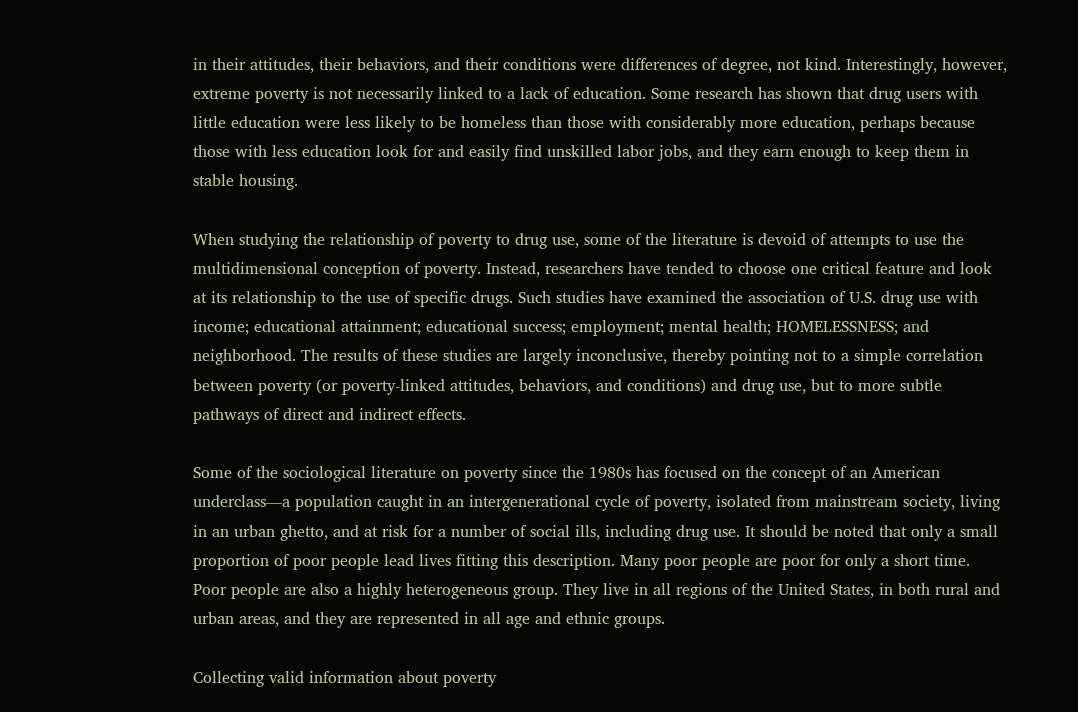in their attitudes, their behaviors, and their conditions were differences of degree, not kind. Interestingly, however, extreme poverty is not necessarily linked to a lack of education. Some research has shown that drug users with little education were less likely to be homeless than those with considerably more education, perhaps because those with less education look for and easily find unskilled labor jobs, and they earn enough to keep them in stable housing.

When studying the relationship of poverty to drug use, some of the literature is devoid of attempts to use the multidimensional conception of poverty. Instead, researchers have tended to choose one critical feature and look at its relationship to the use of specific drugs. Such studies have examined the association of U.S. drug use with income; educational attainment; educational success; employment; mental health; HOMELESSNESS; and neighborhood. The results of these studies are largely inconclusive, thereby pointing not to a simple correlation between poverty (or poverty-linked attitudes, behaviors, and conditions) and drug use, but to more subtle pathways of direct and indirect effects.

Some of the sociological literature on poverty since the 1980s has focused on the concept of an American underclass—a population caught in an intergenerational cycle of poverty, isolated from mainstream society, living in an urban ghetto, and at risk for a number of social ills, including drug use. It should be noted that only a small proportion of poor people lead lives fitting this description. Many poor people are poor for only a short time. Poor people are also a highly heterogeneous group. They live in all regions of the United States, in both rural and urban areas, and they are represented in all age and ethnic groups.

Collecting valid information about poverty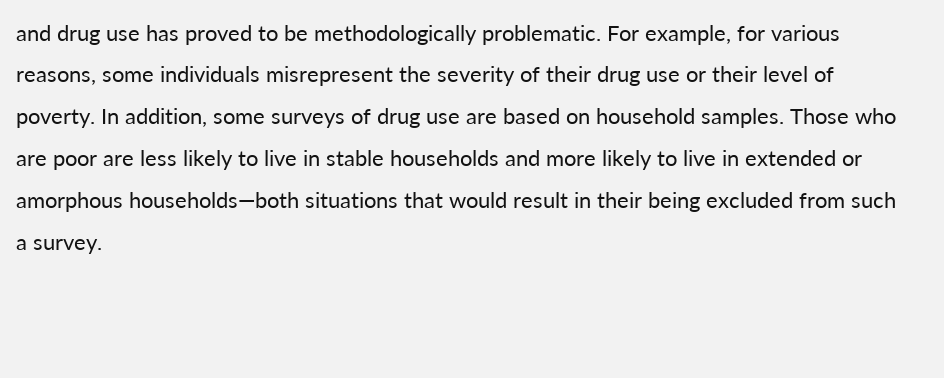and drug use has proved to be methodologically problematic. For example, for various reasons, some individuals misrepresent the severity of their drug use or their level of poverty. In addition, some surveys of drug use are based on household samples. Those who are poor are less likely to live in stable households and more likely to live in extended or amorphous households—both situations that would result in their being excluded from such a survey.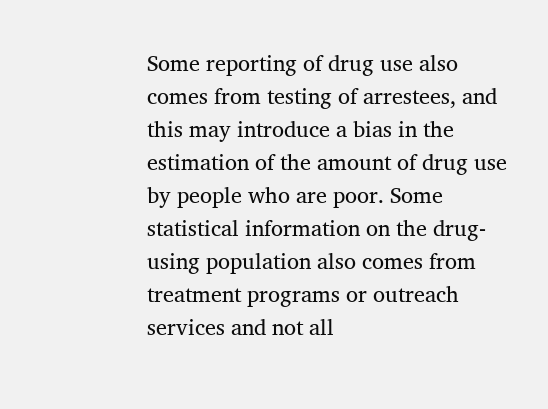Some reporting of drug use also comes from testing of arrestees, and this may introduce a bias in the estimation of the amount of drug use by people who are poor. Some statistical information on the drug-using population also comes from treatment programs or outreach services and not all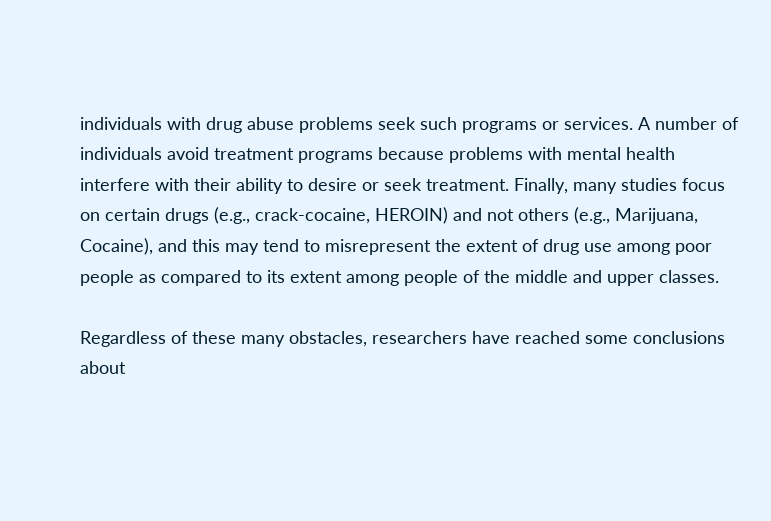individuals with drug abuse problems seek such programs or services. A number of individuals avoid treatment programs because problems with mental health interfere with their ability to desire or seek treatment. Finally, many studies focus on certain drugs (e.g., crack-cocaine, HEROIN) and not others (e.g., Marijuana, Cocaine), and this may tend to misrepresent the extent of drug use among poor people as compared to its extent among people of the middle and upper classes.

Regardless of these many obstacles, researchers have reached some conclusions about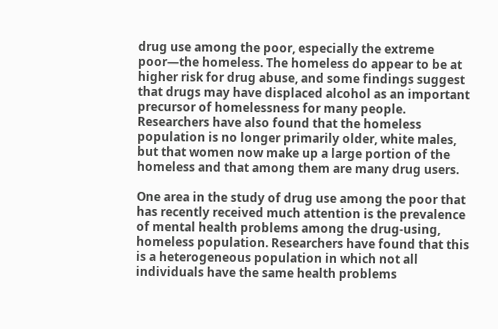drug use among the poor, especially the extreme poor—the homeless. The homeless do appear to be at higher risk for drug abuse, and some findings suggest that drugs may have displaced alcohol as an important precursor of homelessness for many people. Researchers have also found that the homeless population is no longer primarily older, white males, but that women now make up a large portion of the homeless and that among them are many drug users.

One area in the study of drug use among the poor that has recently received much attention is the prevalence of mental health problems among the drug-using, homeless population. Researchers have found that this is a heterogeneous population in which not all individuals have the same health problems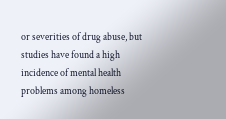or severities of drug abuse, but studies have found a high incidence of mental health problems among homeless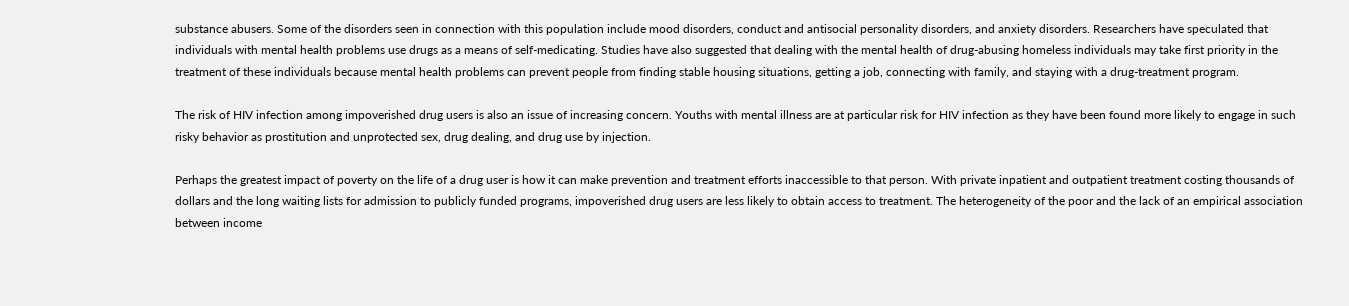substance abusers. Some of the disorders seen in connection with this population include mood disorders, conduct and antisocial personality disorders, and anxiety disorders. Researchers have speculated that individuals with mental health problems use drugs as a means of self-medicating. Studies have also suggested that dealing with the mental health of drug-abusing homeless individuals may take first priority in the treatment of these individuals because mental health problems can prevent people from finding stable housing situations, getting a job, connecting with family, and staying with a drug-treatment program.

The risk of HIV infection among impoverished drug users is also an issue of increasing concern. Youths with mental illness are at particular risk for HIV infection as they have been found more likely to engage in such risky behavior as prostitution and unprotected sex, drug dealing, and drug use by injection.

Perhaps the greatest impact of poverty on the life of a drug user is how it can make prevention and treatment efforts inaccessible to that person. With private inpatient and outpatient treatment costing thousands of dollars and the long waiting lists for admission to publicly funded programs, impoverished drug users are less likely to obtain access to treatment. The heterogeneity of the poor and the lack of an empirical association between income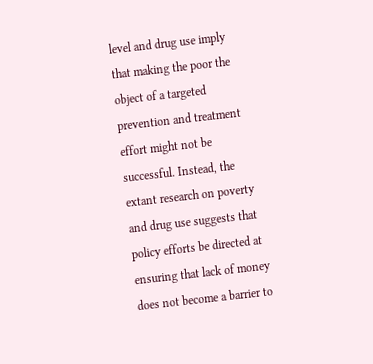level and drug use imply that making the poor the object of a targeted prevention and treatment effort might not be successful. Instead, the extant research on poverty and drug use suggests that policy efforts be directed at ensuring that lack of money does not become a barrier to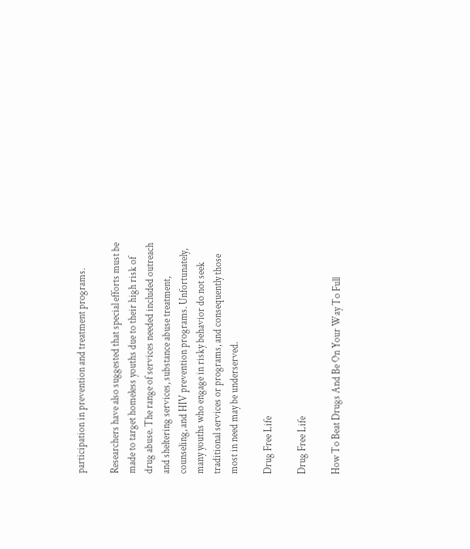participation in prevention and treatment programs.

Researchers have also suggested that special efforts must be made to target homeless youths due to their high risk of drug abuse. The range of services needed included outreach and sheltering services, substance abuse treatment, counseling, and HIV prevention programs. Unfortunately, many youths who engage in risky behavior do not seek traditional services or programs, and consequently those most in need may be underserved.

Drug Free Life

Drug Free Life

How To Beat Drugs And Be On Your Way To Full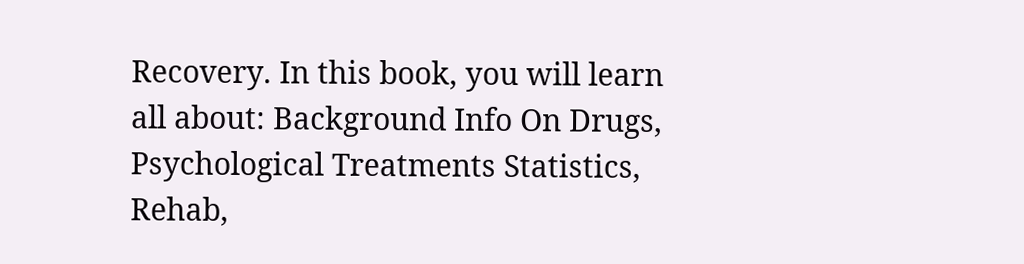Recovery. In this book, you will learn all about: Background Info On Drugs, Psychological Treatments Statistics, Rehab,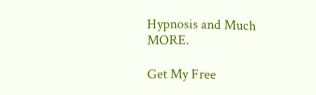Hypnosis and Much MORE.

Get My Free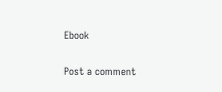Ebook

Post a comment